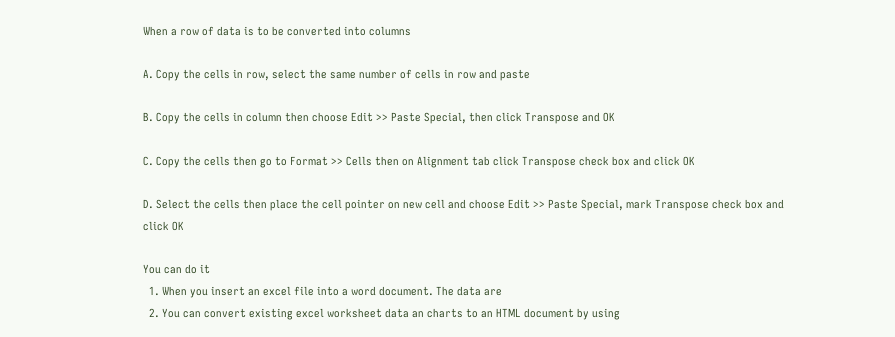When a row of data is to be converted into columns

A. Copy the cells in row, select the same number of cells in row and paste

B. Copy the cells in column then choose Edit >> Paste Special, then click Transpose and OK

C. Copy the cells then go to Format >> Cells then on Alignment tab click Transpose check box and click OK

D. Select the cells then place the cell pointer on new cell and choose Edit >> Paste Special, mark Transpose check box and click OK

You can do it
  1. When you insert an excel file into a word document. The data are
  2. You can convert existing excel worksheet data an charts to an HTML document by using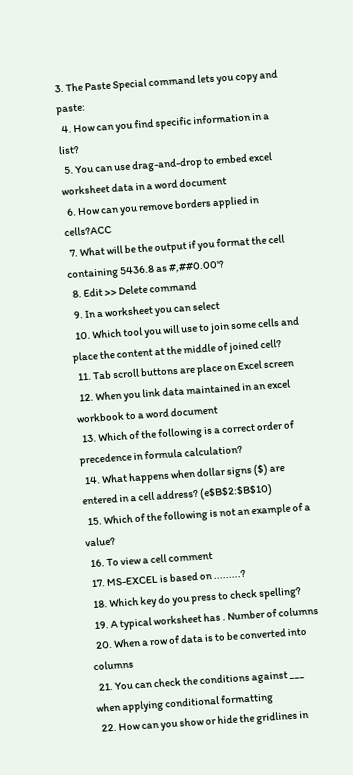3. The Paste Special command lets you copy and paste:
  4. How can you find specific information in a list?
  5. You can use drag-and-drop to embed excel worksheet data in a word document
  6. How can you remove borders applied in cells?ACC
  7. What will be the output if you format the cell containing 5436.8 as #,##0.00'?
  8. Edit >> Delete command
  9. In a worksheet you can select
  10. Which tool you will use to join some cells and place the content at the middle of joined cell?
  11. Tab scroll buttons are place on Excel screen
  12. When you link data maintained in an excel workbook to a word document
  13. Which of the following is a correct order of precedence in formula calculation?
  14. What happens when dollar signs ($) are entered in a cell address? (e$B$2:$B$10)
  15. Which of the following is not an example of a value?
  16. To view a cell comment
  17. MS-EXCEL is based on .........?
  18. Which key do you press to check spelling?
  19. A typical worksheet has . Number of columns
  20. When a row of data is to be converted into columns
  21. You can check the conditions against ___ when applying conditional formatting
  22. How can you show or hide the gridlines in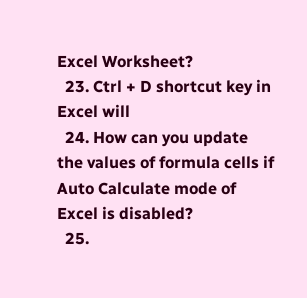Excel Worksheet?
  23. Ctrl + D shortcut key in Excel will
  24. How can you update the values of formula cells if Auto Calculate mode of Excel is disabled?
  25.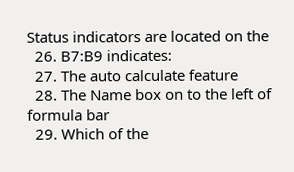Status indicators are located on the
  26. B7:B9 indicates:
  27. The auto calculate feature
  28. The Name box on to the left of formula bar
  29. Which of the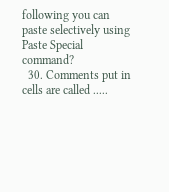following you can paste selectively using Paste Special command?
  30. Comments put in cells are called .....